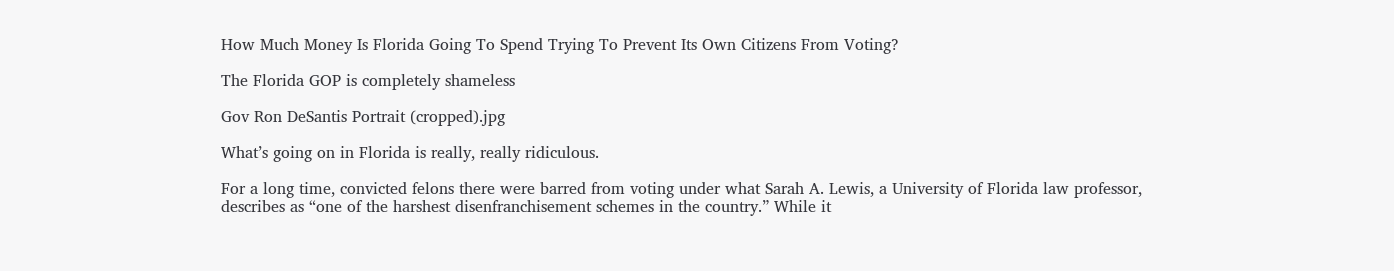How Much Money Is Florida Going To Spend Trying To Prevent Its Own Citizens From Voting?

The Florida GOP is completely shameless

Gov Ron DeSantis Portrait (cropped).jpg

What’s going on in Florida is really, really ridiculous.

For a long time, convicted felons there were barred from voting under what Sarah A. Lewis, a University of Florida law professor, describes as “one of the harshest disenfranchisement schemes in the country.” While it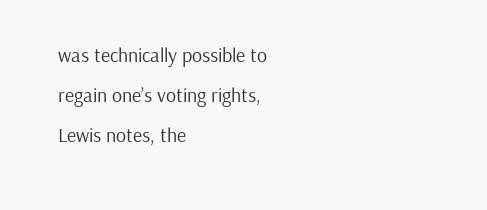was technically possible to regain one’s voting rights, Lewis notes, the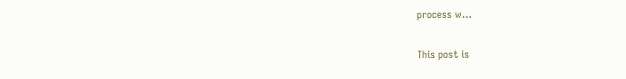process w…

This post is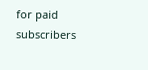for paid subscribers